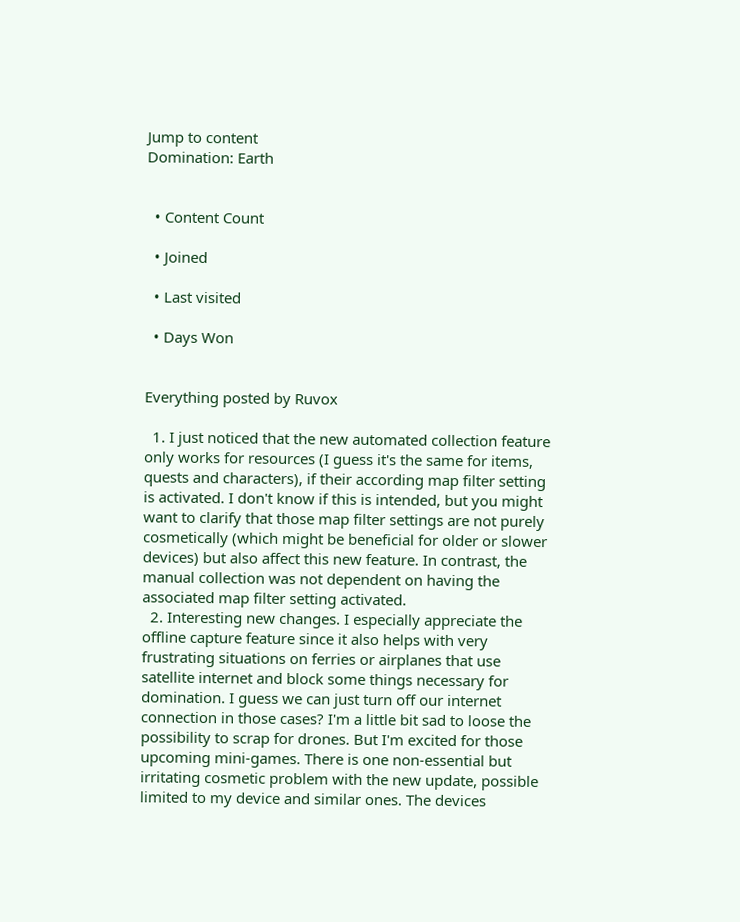Jump to content
Domination: Earth


  • Content Count

  • Joined

  • Last visited

  • Days Won


Everything posted by Ruvox

  1. I just noticed that the new automated collection feature only works for resources (I guess it's the same for items, quests and characters), if their according map filter setting is activated. I don't know if this is intended, but you might want to clarify that those map filter settings are not purely cosmetically (which might be beneficial for older or slower devices) but also affect this new feature. In contrast, the manual collection was not dependent on having the associated map filter setting activated.
  2. Interesting new changes. I especially appreciate the offline capture feature since it also helps with very frustrating situations on ferries or airplanes that use satellite internet and block some things necessary for domination. I guess we can just turn off our internet connection in those cases? I'm a little bit sad to loose the possibility to scrap for drones. But I'm excited for those upcoming mini-games. There is one non-essential but irritating cosmetic problem with the new update, possible limited to my device and similar ones. The devices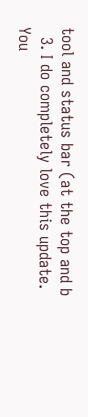tool and status bar (at the top and b
  3. I do completely love this update. You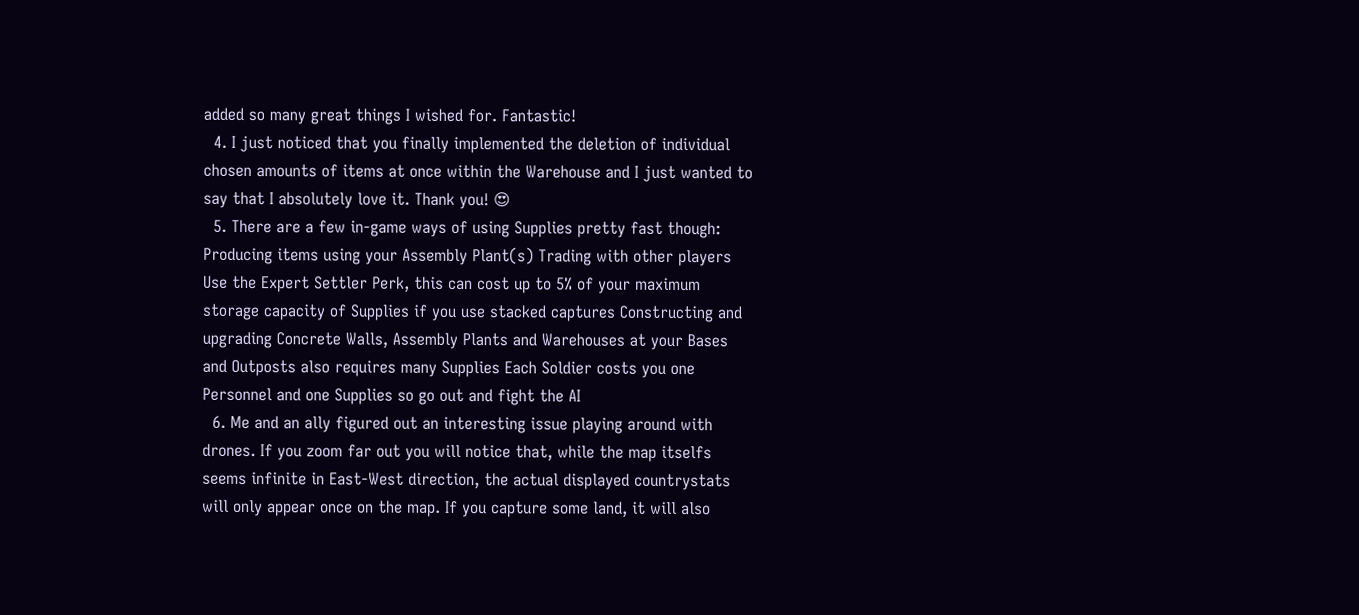added so many great things I wished for. Fantastic!
  4. I just noticed that you finally implemented the deletion of individual chosen amounts of items at once within the Warehouse and I just wanted to say that I absolutely love it. Thank you! 😍
  5. There are a few in-game ways of using Supplies pretty fast though: Producing items using your Assembly Plant(s) Trading with other players Use the Expert Settler Perk, this can cost up to 5% of your maximum storage capacity of Supplies if you use stacked captures Constructing and upgrading Concrete Walls, Assembly Plants and Warehouses at your Bases and Outposts also requires many Supplies Each Soldier costs you one Personnel and one Supplies so go out and fight the AI
  6. Me and an ally figured out an interesting issue playing around with drones. If you zoom far out you will notice that, while the map itselfs seems infinite in East-West direction, the actual displayed countrystats will only appear once on the map. If you capture some land, it will also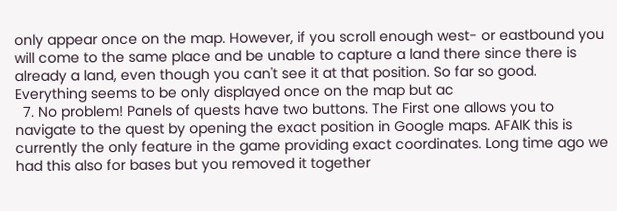only appear once on the map. However, if you scroll enough west- or eastbound you will come to the same place and be unable to capture a land there since there is already a land, even though you can't see it at that position. So far so good. Everything seems to be only displayed once on the map but ac
  7. No problem! Panels of quests have two buttons. The First one allows you to navigate to the quest by opening the exact position in Google maps. AFAIK this is currently the only feature in the game providing exact coordinates. Long time ago we had this also for bases but you removed it together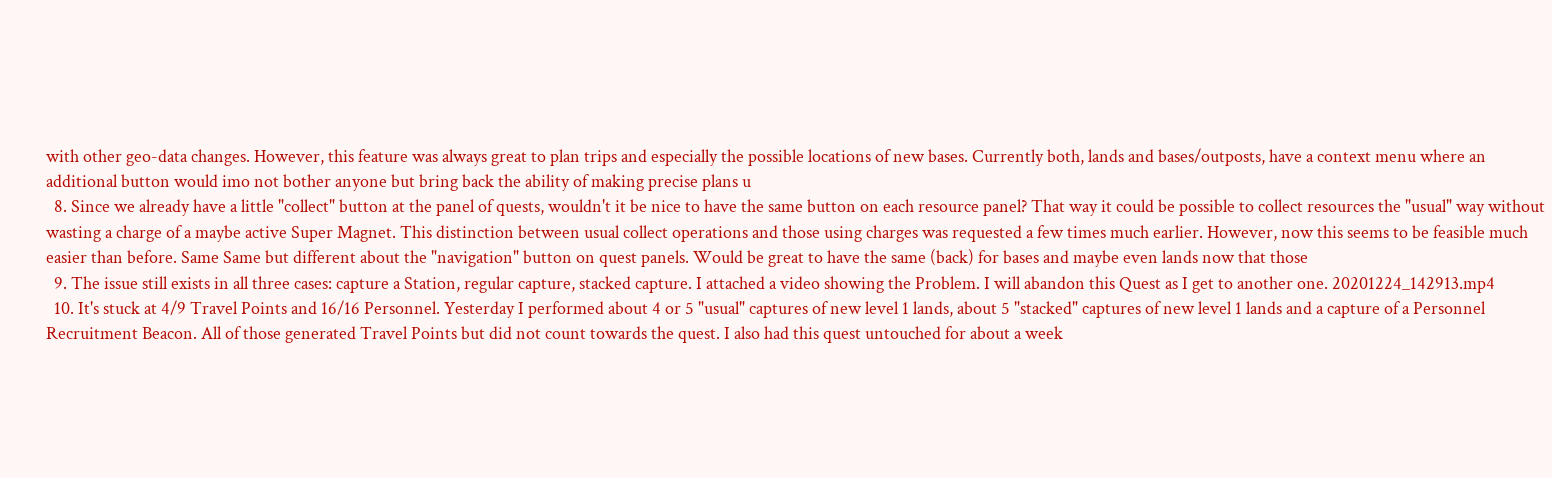with other geo-data changes. However, this feature was always great to plan trips and especially the possible locations of new bases. Currently both, lands and bases/outposts, have a context menu where an additional button would imo not bother anyone but bring back the ability of making precise plans u
  8. Since we already have a little "collect" button at the panel of quests, wouldn't it be nice to have the same button on each resource panel? That way it could be possible to collect resources the "usual" way without wasting a charge of a maybe active Super Magnet. This distinction between usual collect operations and those using charges was requested a few times much earlier. However, now this seems to be feasible much easier than before. Same Same but different about the "navigation" button on quest panels. Would be great to have the same (back) for bases and maybe even lands now that those
  9. The issue still exists in all three cases: capture a Station, regular capture, stacked capture. I attached a video showing the Problem. I will abandon this Quest as I get to another one. 20201224_142913.mp4
  10. It's stuck at 4/9 Travel Points and 16/16 Personnel. Yesterday I performed about 4 or 5 "usual" captures of new level 1 lands, about 5 "stacked" captures of new level 1 lands and a capture of a Personnel Recruitment Beacon. All of those generated Travel Points but did not count towards the quest. I also had this quest untouched for about a week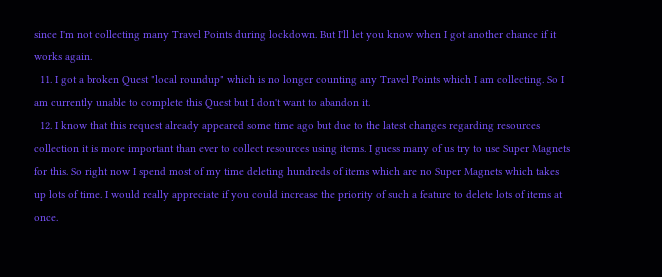since I'm not collecting many Travel Points during lockdown. But I'll let you know when I got another chance if it works again.
  11. I got a broken Quest "local roundup" which is no longer counting any Travel Points which I am collecting. So I am currently unable to complete this Quest but I don't want to abandon it.
  12. I know that this request already appeared some time ago but due to the latest changes regarding resources collection it is more important than ever to collect resources using items. I guess many of us try to use Super Magnets for this. So right now I spend most of my time deleting hundreds of items which are no Super Magnets which takes up lots of time. I would really appreciate if you could increase the priority of such a feature to delete lots of items at once.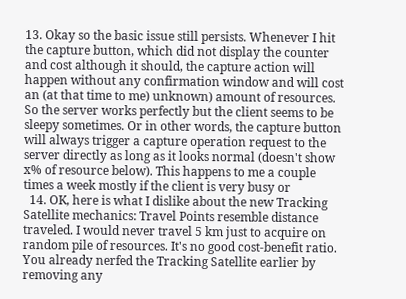13. Okay so the basic issue still persists. Whenever I hit the capture button, which did not display the counter and cost although it should, the capture action will happen without any confirmation window and will cost an (at that time to me) unknown) amount of resources. So the server works perfectly but the client seems to be sleepy sometimes. Or in other words, the capture button will always trigger a capture operation request to the server directly as long as it looks normal (doesn't show x% of resource below). This happens to me a couple times a week mostly if the client is very busy or
  14. OK, here is what I dislike about the new Tracking Satellite mechanics: Travel Points resemble distance traveled. I would never travel 5 km just to acquire on random pile of resources. It's no good cost-benefit ratio. You already nerfed the Tracking Satellite earlier by removing any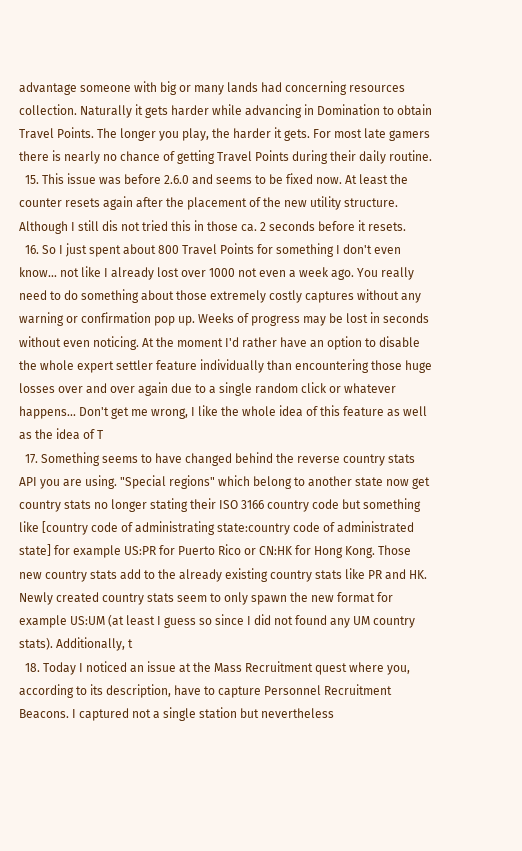advantage someone with big or many lands had concerning resources collection. Naturally it gets harder while advancing in Domination to obtain Travel Points. The longer you play, the harder it gets. For most late gamers there is nearly no chance of getting Travel Points during their daily routine.
  15. This issue was before 2.6.0 and seems to be fixed now. At least the counter resets again after the placement of the new utility structure. Although I still dis not tried this in those ca. 2 seconds before it resets.
  16. So I just spent about 800 Travel Points for something I don't even know... not like I already lost over 1000 not even a week ago. You really need to do something about those extremely costly captures without any warning or confirmation pop up. Weeks of progress may be lost in seconds without even noticing. At the moment I'd rather have an option to disable the whole expert settler feature individually than encountering those huge losses over and over again due to a single random click or whatever happens... Don't get me wrong, I like the whole idea of this feature as well as the idea of T
  17. Something seems to have changed behind the reverse country stats API you are using. "Special regions" which belong to another state now get country stats no longer stating their ISO 3166 country code but something like [country code of administrating state:country code of administrated state] for example US:PR for Puerto Rico or CN:HK for Hong Kong. Those new country stats add to the already existing country stats like PR and HK. Newly created country stats seem to only spawn the new format for example US:UM (at least I guess so since I did not found any UM country stats). Additionally, t
  18. Today I noticed an issue at the Mass Recruitment quest where you, according to its description, have to capture Personnel Recruitment Beacons. I captured not a single station but nevertheless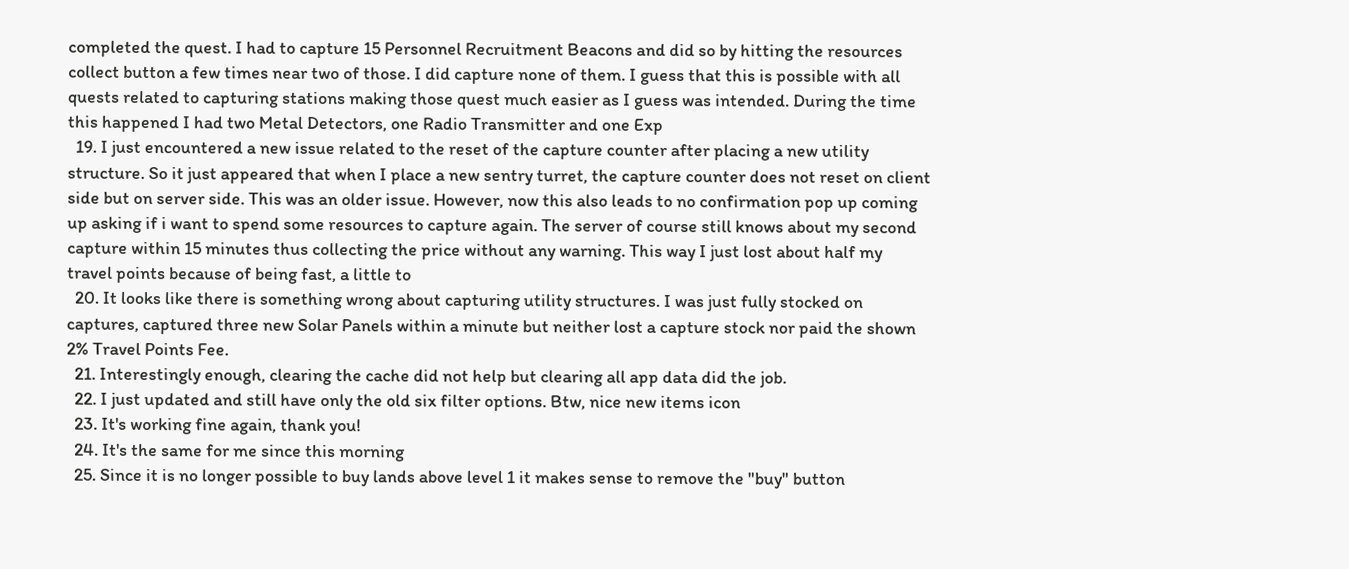completed the quest. I had to capture 15 Personnel Recruitment Beacons and did so by hitting the resources collect button a few times near two of those. I did capture none of them. I guess that this is possible with all quests related to capturing stations making those quest much easier as I guess was intended. During the time this happened I had two Metal Detectors, one Radio Transmitter and one Exp
  19. I just encountered a new issue related to the reset of the capture counter after placing a new utility structure. So it just appeared that when I place a new sentry turret, the capture counter does not reset on client side but on server side. This was an older issue. However, now this also leads to no confirmation pop up coming up asking if i want to spend some resources to capture again. The server of course still knows about my second capture within 15 minutes thus collecting the price without any warning. This way I just lost about half my travel points because of being fast, a little to
  20. It looks like there is something wrong about capturing utility structures. I was just fully stocked on captures, captured three new Solar Panels within a minute but neither lost a capture stock nor paid the shown 2% Travel Points Fee.
  21. Interestingly enough, clearing the cache did not help but clearing all app data did the job.
  22. I just updated and still have only the old six filter options. Btw, nice new items icon
  23. It's working fine again, thank you!
  24. It's the same for me since this morning
  25. Since it is no longer possible to buy lands above level 1 it makes sense to remove the "buy" button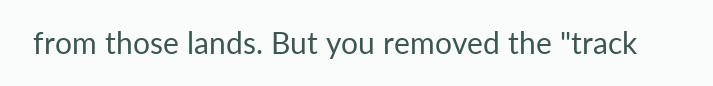from those lands. But you removed the "track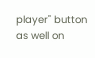player" button as well on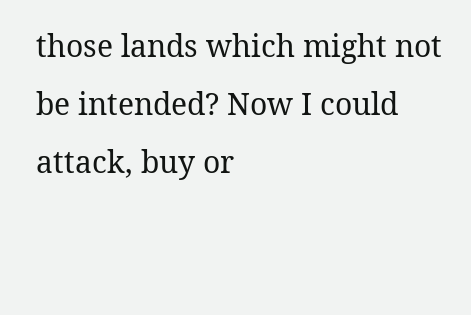those lands which might not be intended? Now I could attack, buy or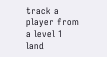track a player from a level 1 land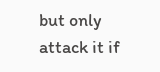but only attack it if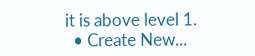it is above level 1.
  • Create New...